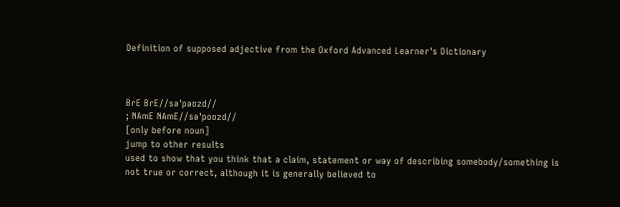Definition of supposed adjective from the Oxford Advanced Learner's Dictionary



BrE BrE//səˈpəʊzd//
; NAmE NAmE//səˈpoʊzd//
[only before noun]
jump to other results
used to show that you think that a claim, statement or way of describing somebody/something is not true or correct, although it is generally believed to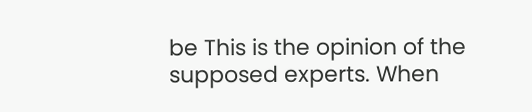be This is the opinion of the supposed experts. When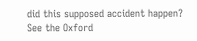did this supposed accident happen?
See the Oxford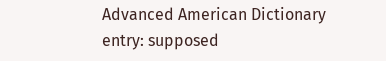Advanced American Dictionary entry: supposed